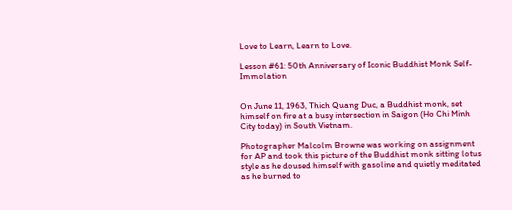Love to Learn, Learn to Love.

Lesson #61: 50th Anniversary of Iconic Buddhist Monk Self-Immolation


On June 11, 1963, Thich Quang Duc, a Buddhist monk, set himself on fire at a busy intersection in Saigon (Ho Chi Minh City today) in South Vietnam.

Photographer Malcolm Browne was working on assignment for AP and took this picture of the Buddhist monk sitting lotus style as he doused himself with gasoline and quietly meditated as he burned to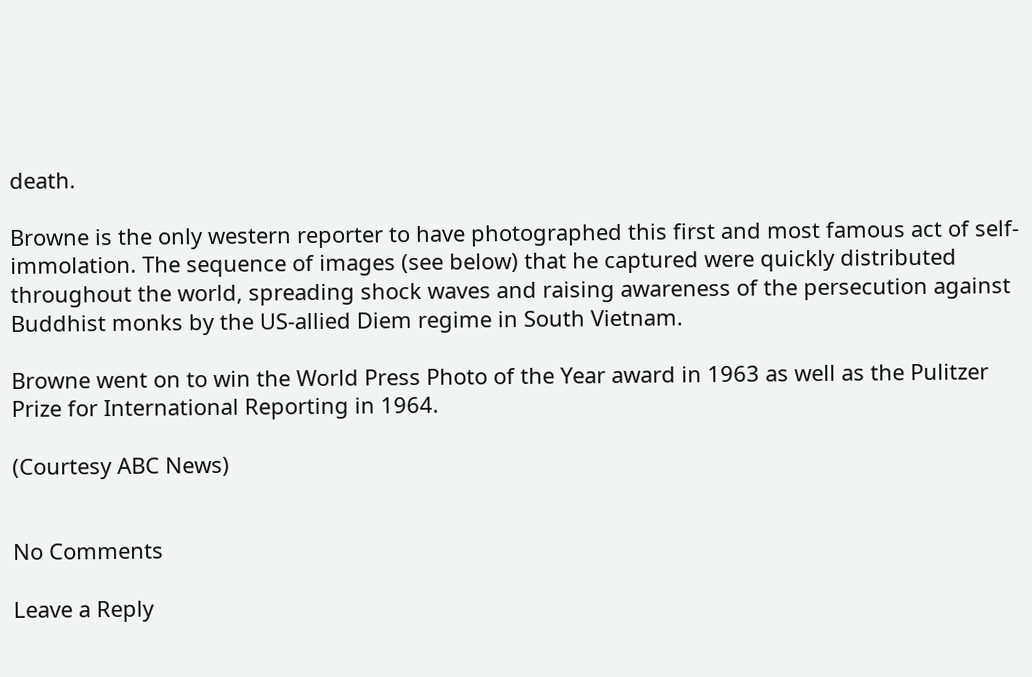death.

Browne is the only western reporter to have photographed this first and most famous act of self-immolation. The sequence of images (see below) that he captured were quickly distributed throughout the world, spreading shock waves and raising awareness of the persecution against Buddhist monks by the US-allied Diem regime in South Vietnam.

Browne went on to win the World Press Photo of the Year award in 1963 as well as the Pulitzer Prize for International Reporting in 1964.

(Courtesy ABC News)


No Comments

Leave a Reply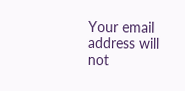Your email address will not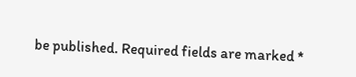be published. Required fields are marked *